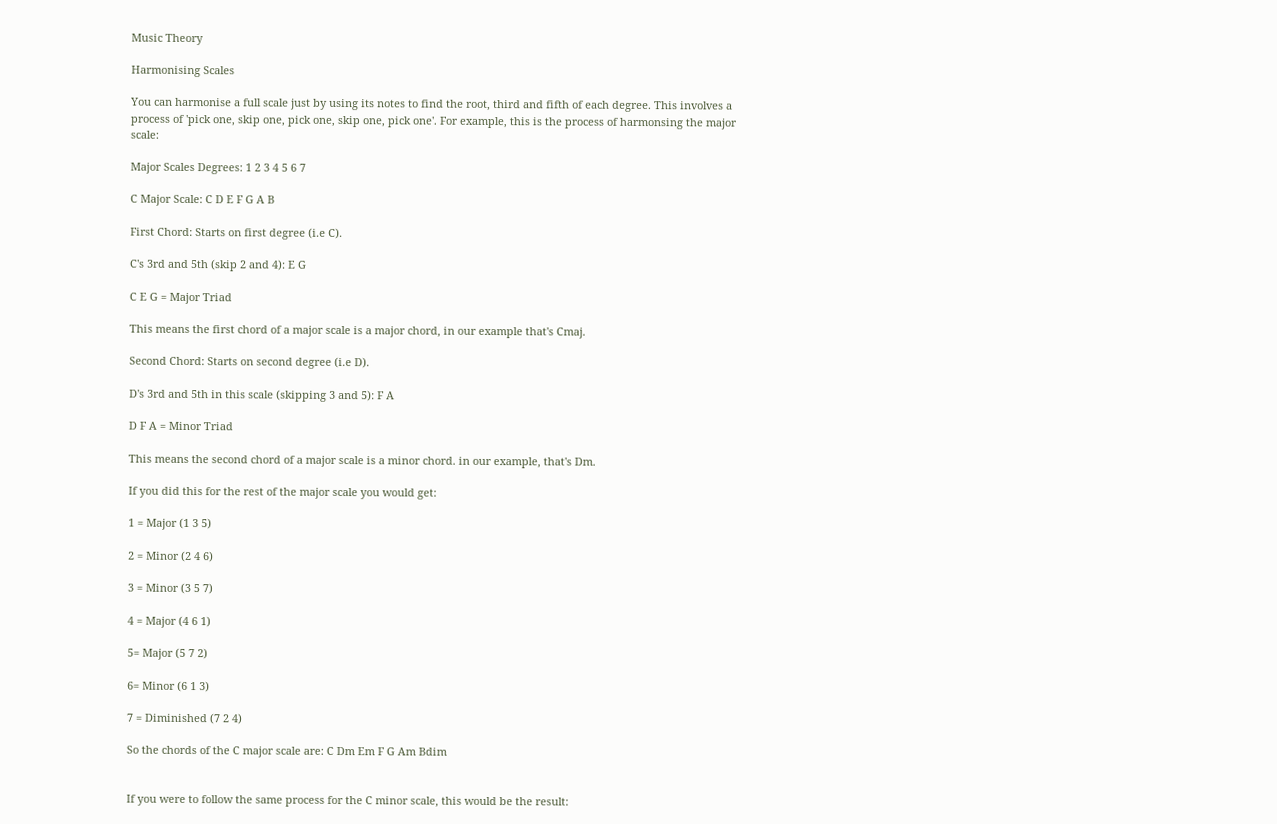Music Theory

Harmonising Scales

You can harmonise a full scale just by using its notes to find the root, third and fifth of each degree. This involves a process of 'pick one, skip one, pick one, skip one, pick one'. For example, this is the process of harmonsing the major scale:

Major Scales Degrees: 1 2 3 4 5 6 7

C Major Scale: C D E F G A B

First Chord: Starts on first degree (i.e C).

C's 3rd and 5th (skip 2 and 4): E G

C E G = Major Triad

This means the first chord of a major scale is a major chord, in our example that's Cmaj.

Second Chord: Starts on second degree (i.e D).

D's 3rd and 5th in this scale (skipping 3 and 5): F A

D F A = Minor Triad

This means the second chord of a major scale is a minor chord. in our example, that's Dm.

If you did this for the rest of the major scale you would get:

1 = Major (1 3 5)

2 = Minor (2 4 6)

3 = Minor (3 5 7)

4 = Major (4 6 1)

5= Major (5 7 2)

6= Minor (6 1 3)

7 = Diminished (7 2 4)

So the chords of the C major scale are: C Dm Em F G Am Bdim


If you were to follow the same process for the C minor scale, this would be the result: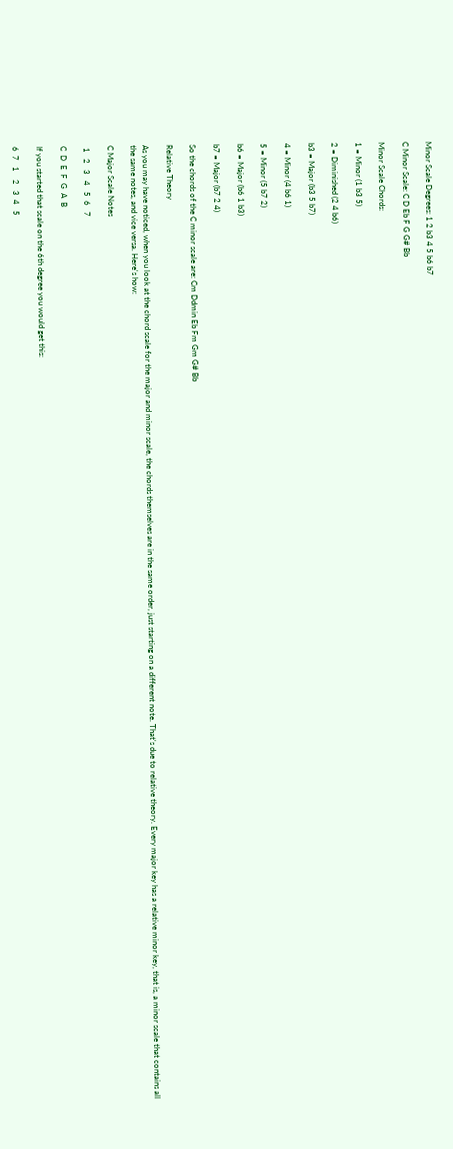Minor Scale Degrees: 1 2 b3 4 5 b6 b7

C Minor Scale: C D Eb F G G# Bb

Minor Scale Chords:

1 = Minor (1 b3 5)

2 = Diminished (2 4 b6)

b3 = Major (b3 5 b7)

4 = Minor (4 b6 1)

5 = Minor (5 b7 2)

b6 = Major (b6 1 b3)

b7 = Major (b7 2 4)

So the chords of the C minor scale are: Cm Ddmin Eb Fm Gm G# Bb

Relative Theory

As you may have noticed, when you look at the chord scale for the major and minor scale, the chords themselves are in the same order, just starting on a different note. That's due to relative theory. Every major key has a relative minor key, that is, a minor scale that contains all the same notes, and vice versa. Here's how:

C Major Scale Notes

 1   2   3   4   5  6   7

C  D  E  F  G  A  B

If you started that scale on the 6th degree you would get this:

6  7   1    2   3  4   5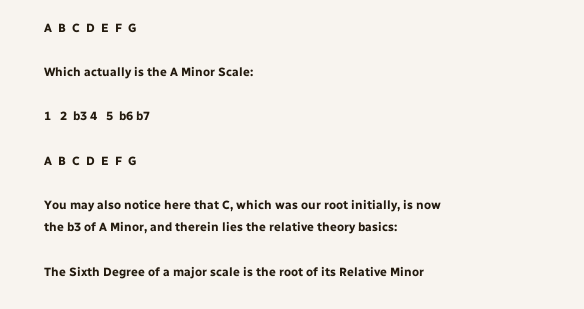A  B  C  D  E  F  G

Which actually is the A Minor Scale:

1   2  b3 4   5  b6 b7

A  B  C  D  E  F  G

You may also notice here that C, which was our root initially, is now the b3 of A Minor, and therein lies the relative theory basics:

The Sixth Degree of a major scale is the root of its Relative Minor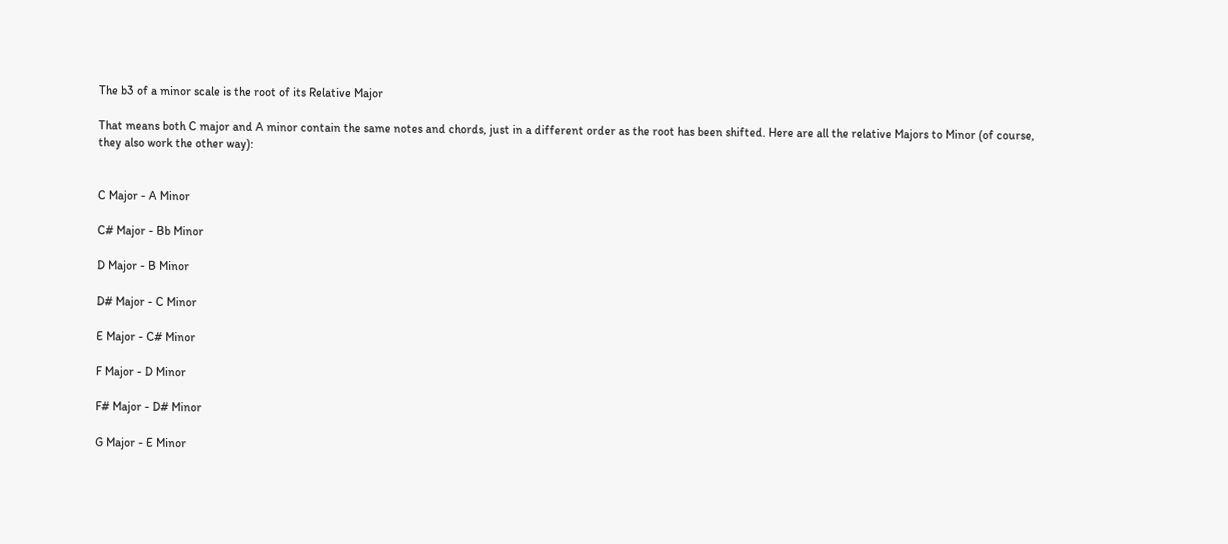The b3 of a minor scale is the root of its Relative Major

That means both C major and A minor contain the same notes and chords, just in a different order as the root has been shifted. Here are all the relative Majors to Minor (of course, they also work the other way):


C Major - A Minor

C# Major - Bb Minor

D Major - B Minor

D# Major - C Minor

E Major - C# Minor

F Major - D Minor

F# Major - D# Minor

G Major - E Minor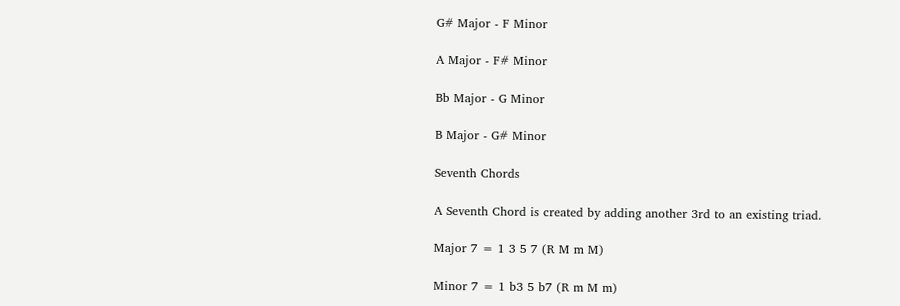G# Major - F Minor

A Major - F# Minor

Bb Major - G Minor

B Major - G# Minor

Seventh Chords

A Seventh Chord is created by adding another 3rd to an existing triad.

Major 7 = 1 3 5 7 (R M m M)

Minor 7 = 1 b3 5 b7 (R m M m)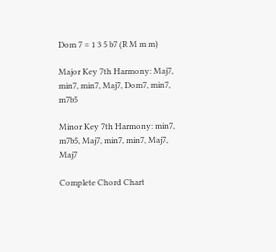Dom 7 = 1 3 5 b7 (R M m m)

Major Key 7th Harmony: Maj7, min7, min7, Maj7, Dom7, min7, m7b5

Minor Key 7th Harmony: min7, m7b5, Maj7, min7, min7, Maj7, Maj7

Complete Chord Chart